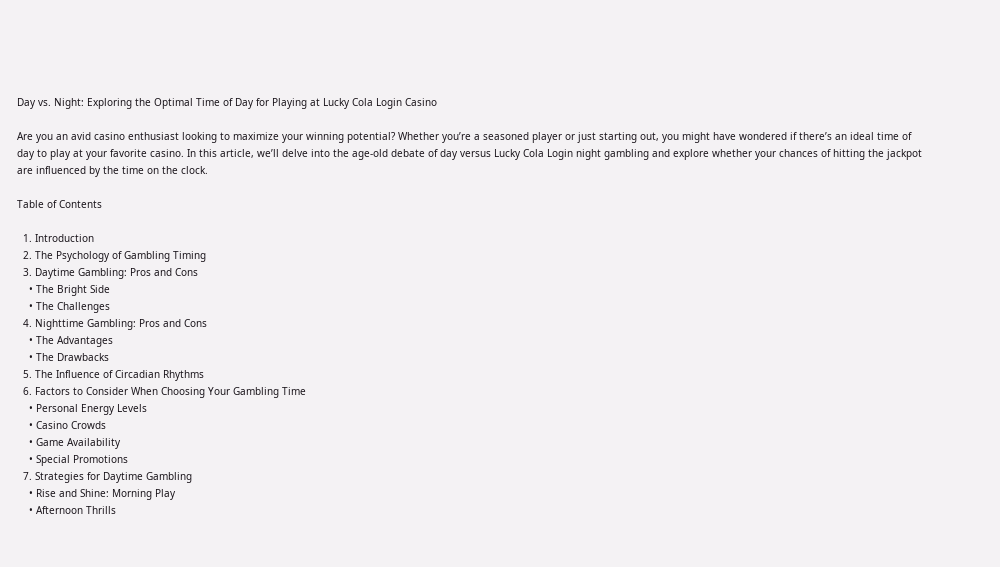Day vs. Night: Exploring the Optimal Time of Day for Playing at Lucky Cola Login Casino

Are you an avid casino enthusiast looking to maximize your winning potential? Whether you’re a seasoned player or just starting out, you might have wondered if there’s an ideal time of day to play at your favorite casino. In this article, we’ll delve into the age-old debate of day versus Lucky Cola Login night gambling and explore whether your chances of hitting the jackpot are influenced by the time on the clock.

Table of Contents

  1. Introduction
  2. The Psychology of Gambling Timing
  3. Daytime Gambling: Pros and Cons
    • The Bright Side
    • The Challenges
  4. Nighttime Gambling: Pros and Cons
    • The Advantages
    • The Drawbacks
  5. The Influence of Circadian Rhythms
  6. Factors to Consider When Choosing Your Gambling Time
    • Personal Energy Levels
    • Casino Crowds
    • Game Availability
    • Special Promotions
  7. Strategies for Daytime Gambling
    • Rise and Shine: Morning Play
    • Afternoon Thrills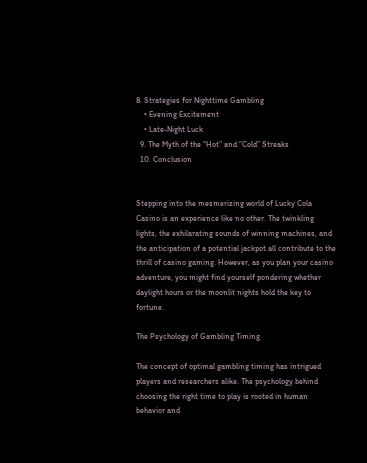8. Strategies for Nighttime Gambling
    • Evening Excitement
    • Late-Night Luck
  9. The Myth of the “Hot” and “Cold” Streaks
  10. Conclusion


Stepping into the mesmerizing world of Lucky Cola Casino is an experience like no other. The twinkling lights, the exhilarating sounds of winning machines, and the anticipation of a potential jackpot all contribute to the thrill of casino gaming. However, as you plan your casino adventure, you might find yourself pondering whether daylight hours or the moonlit nights hold the key to fortune.

The Psychology of Gambling Timing

The concept of optimal gambling timing has intrigued players and researchers alike. The psychology behind choosing the right time to play is rooted in human behavior and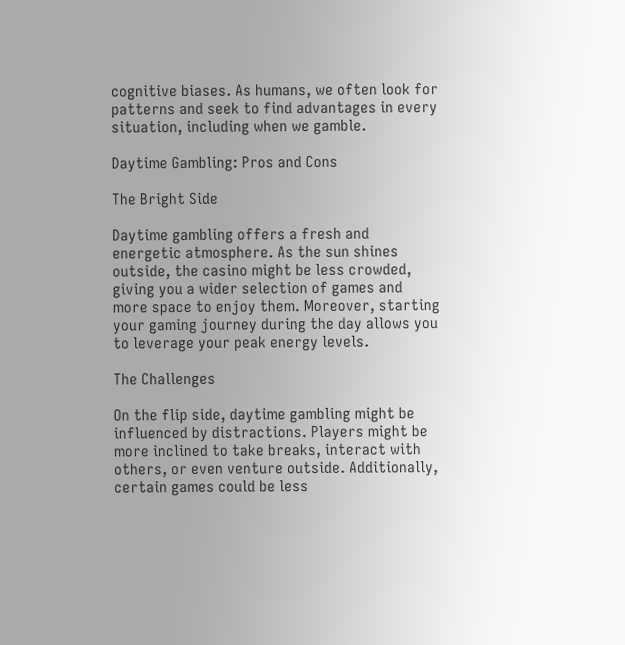cognitive biases. As humans, we often look for patterns and seek to find advantages in every situation, including when we gamble.

Daytime Gambling: Pros and Cons

The Bright Side

Daytime gambling offers a fresh and energetic atmosphere. As the sun shines outside, the casino might be less crowded, giving you a wider selection of games and more space to enjoy them. Moreover, starting your gaming journey during the day allows you to leverage your peak energy levels.

The Challenges

On the flip side, daytime gambling might be influenced by distractions. Players might be more inclined to take breaks, interact with others, or even venture outside. Additionally, certain games could be less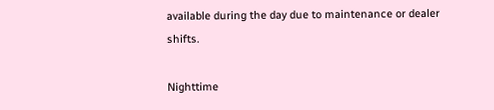available during the day due to maintenance or dealer shifts.

Nighttime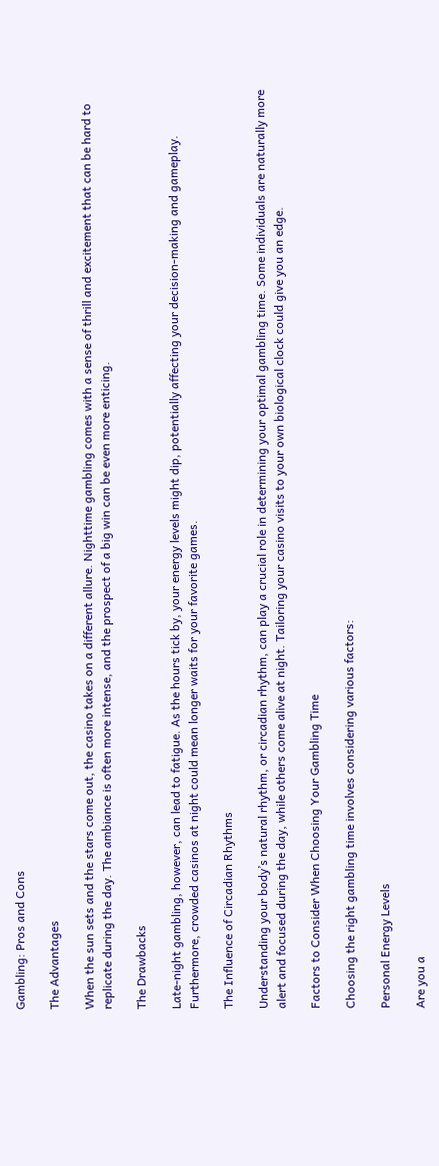Gambling: Pros and Cons

The Advantages

When the sun sets and the stars come out, the casino takes on a different allure. Nighttime gambling comes with a sense of thrill and excitement that can be hard to replicate during the day. The ambiance is often more intense, and the prospect of a big win can be even more enticing.

The Drawbacks

Late-night gambling, however, can lead to fatigue. As the hours tick by, your energy levels might dip, potentially affecting your decision-making and gameplay. Furthermore, crowded casinos at night could mean longer waits for your favorite games.

The Influence of Circadian Rhythms

Understanding your body’s natural rhythm, or circadian rhythm, can play a crucial role in determining your optimal gambling time. Some individuals are naturally more alert and focused during the day, while others come alive at night. Tailoring your casino visits to your own biological clock could give you an edge.

Factors to Consider When Choosing Your Gambling Time

Choosing the right gambling time involves considering various factors:

Personal Energy Levels

Are you a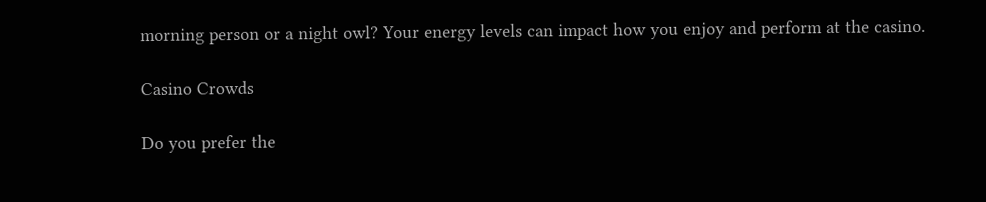morning person or a night owl? Your energy levels can impact how you enjoy and perform at the casino.

Casino Crowds

Do you prefer the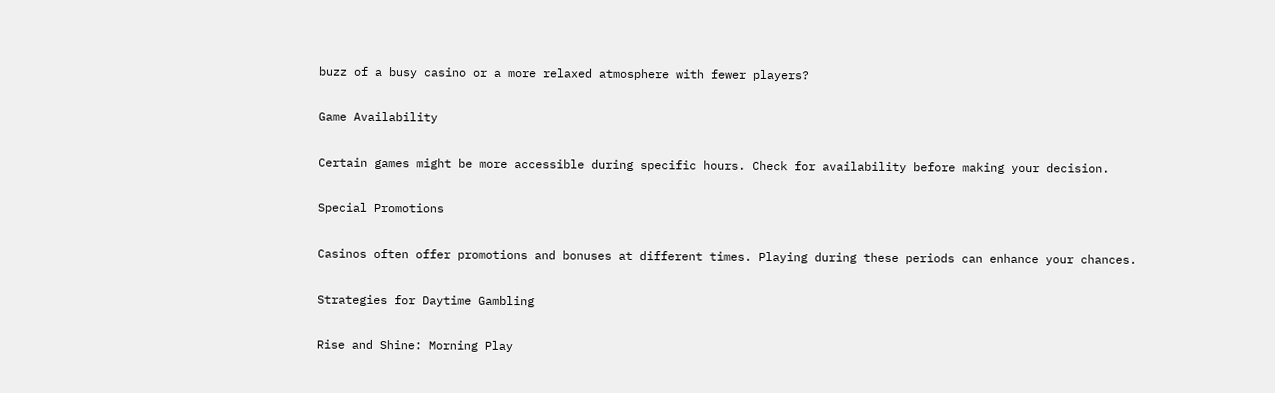buzz of a busy casino or a more relaxed atmosphere with fewer players?

Game Availability

Certain games might be more accessible during specific hours. Check for availability before making your decision.

Special Promotions

Casinos often offer promotions and bonuses at different times. Playing during these periods can enhance your chances.

Strategies for Daytime Gambling

Rise and Shine: Morning Play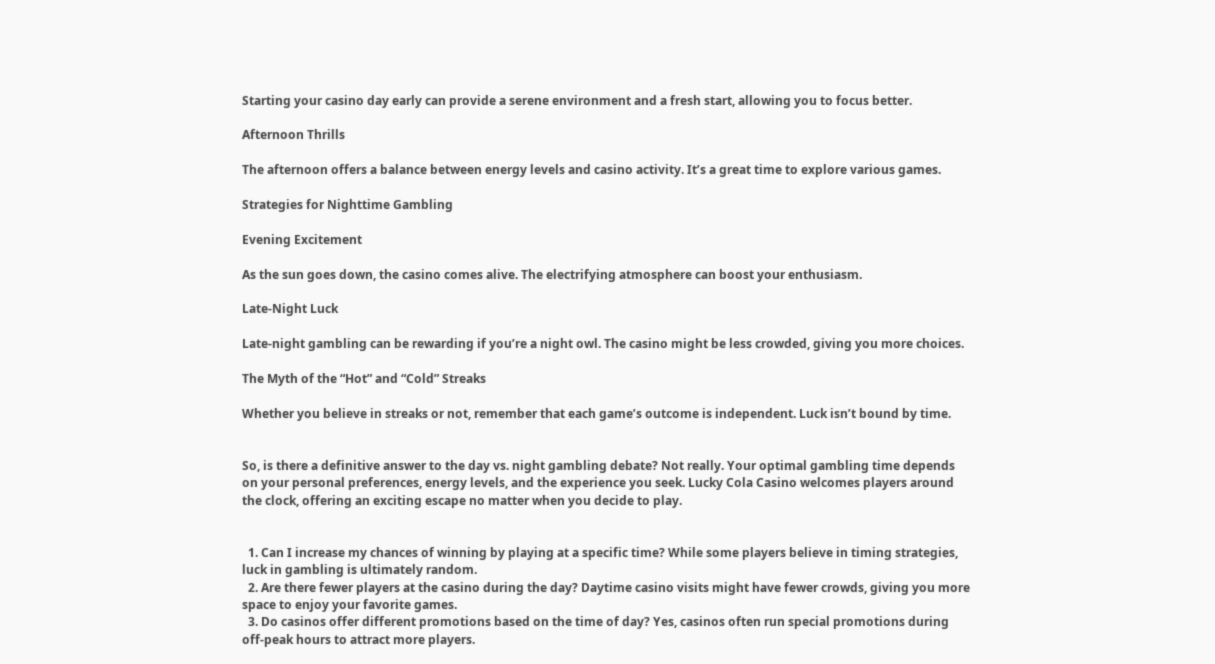Starting your casino day early can provide a serene environment and a fresh start, allowing you to focus better.

Afternoon Thrills

The afternoon offers a balance between energy levels and casino activity. It’s a great time to explore various games.

Strategies for Nighttime Gambling

Evening Excitement

As the sun goes down, the casino comes alive. The electrifying atmosphere can boost your enthusiasm.

Late-Night Luck

Late-night gambling can be rewarding if you’re a night owl. The casino might be less crowded, giving you more choices.

The Myth of the “Hot” and “Cold” Streaks

Whether you believe in streaks or not, remember that each game’s outcome is independent. Luck isn’t bound by time.


So, is there a definitive answer to the day vs. night gambling debate? Not really. Your optimal gambling time depends on your personal preferences, energy levels, and the experience you seek. Lucky Cola Casino welcomes players around the clock, offering an exciting escape no matter when you decide to play.


  1. Can I increase my chances of winning by playing at a specific time? While some players believe in timing strategies, luck in gambling is ultimately random.
  2. Are there fewer players at the casino during the day? Daytime casino visits might have fewer crowds, giving you more space to enjoy your favorite games.
  3. Do casinos offer different promotions based on the time of day? Yes, casinos often run special promotions during off-peak hours to attract more players.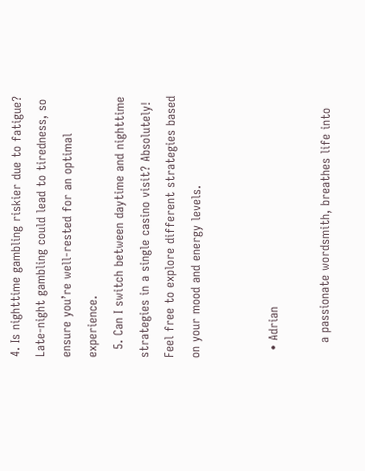4. Is nighttime gambling riskier due to fatigue? Late-night gambling could lead to tiredness, so ensure you’re well-rested for an optimal experience.
  5. Can I switch between daytime and nighttime strategies in a single casino visit? Absolutely! Feel free to explore different strategies based on your mood and energy levels.


  • Adrian

    a passionate wordsmith, breathes life into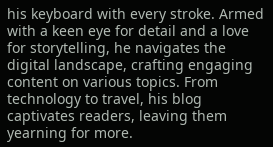his keyboard with every stroke. Armed with a keen eye for detail and a love for storytelling, he navigates the digital landscape, crafting engaging content on various topics. From technology to travel, his blog captivates readers, leaving them yearning for more.